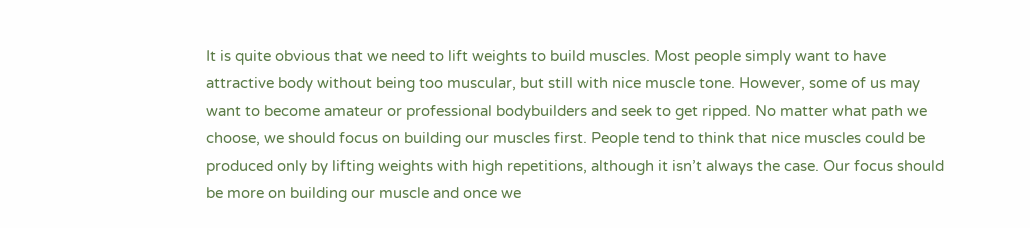It is quite obvious that we need to lift weights to build muscles. Most people simply want to have attractive body without being too muscular, but still with nice muscle tone. However, some of us may want to become amateur or professional bodybuilders and seek to get ripped. No matter what path we choose, we should focus on building our muscles first. People tend to think that nice muscles could be produced only by lifting weights with high repetitions, although it isn’t always the case. Our focus should be more on building our muscle and once we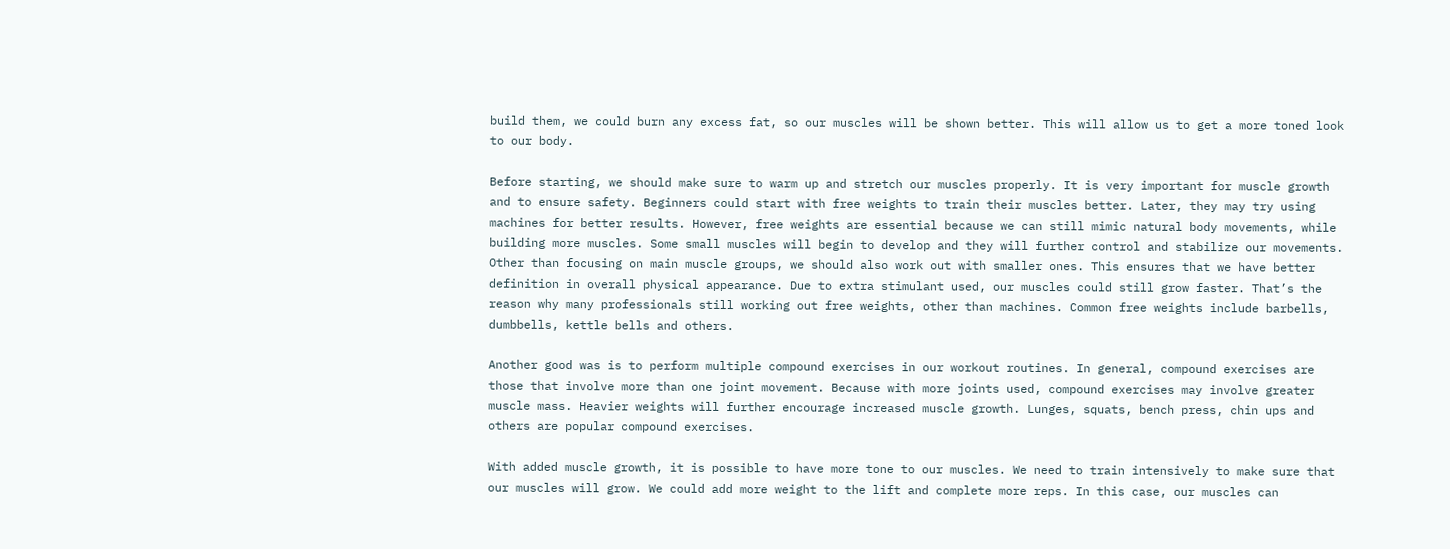build them, we could burn any excess fat, so our muscles will be shown better. This will allow us to get a more toned look to our body.

Before starting, we should make sure to warm up and stretch our muscles properly. It is very important for muscle growth and to ensure safety. Beginners could start with free weights to train their muscles better. Later, they may try using machines for better results. However, free weights are essential because we can still mimic natural body movements, while building more muscles. Some small muscles will begin to develop and they will further control and stabilize our movements. Other than focusing on main muscle groups, we should also work out with smaller ones. This ensures that we have better definition in overall physical appearance. Due to extra stimulant used, our muscles could still grow faster. That’s the reason why many professionals still working out free weights, other than machines. Common free weights include barbells, dumbbells, kettle bells and others.

Another good was is to perform multiple compound exercises in our workout routines. In general, compound exercises are those that involve more than one joint movement. Because with more joints used, compound exercises may involve greater muscle mass. Heavier weights will further encourage increased muscle growth. Lunges, squats, bench press, chin ups and others are popular compound exercises.

With added muscle growth, it is possible to have more tone to our muscles. We need to train intensively to make sure that our muscles will grow. We could add more weight to the lift and complete more reps. In this case, our muscles can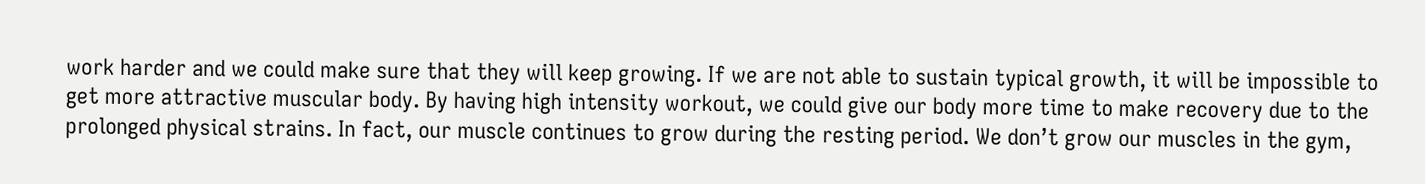work harder and we could make sure that they will keep growing. If we are not able to sustain typical growth, it will be impossible to get more attractive muscular body. By having high intensity workout, we could give our body more time to make recovery due to the prolonged physical strains. In fact, our muscle continues to grow during the resting period. We don’t grow our muscles in the gym,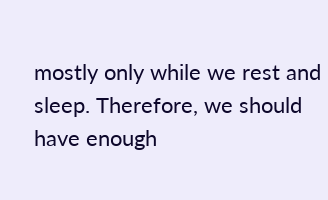mostly only while we rest and sleep. Therefore, we should have enough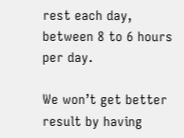rest each day, between 8 to 6 hours per day.

We won’t get better result by having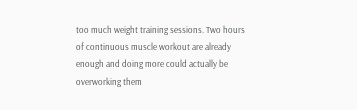too much weight training sessions. Two hours of continuous muscle workout are already enough and doing more could actually be overworking them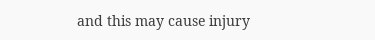and this may cause injury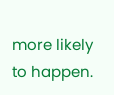more likely to happen.